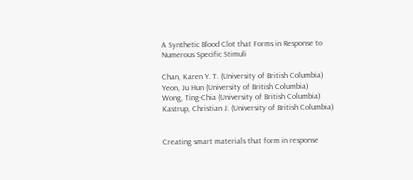A Synthetic Blood Clot that Forms in Response to Numerous Specific Stimuli

Chan, Karen Y. T. (University of British Columbia)
Yeon, Ju Hun (University of British Columbia)
Wong, Ting-Chia (University of British Columbia)
Kastrup, Christian J. (University of British Columbia)


Creating smart materials that form in response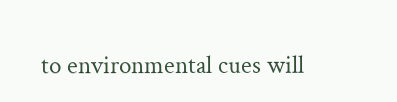to environmental cues will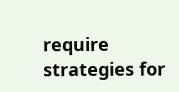require strategies for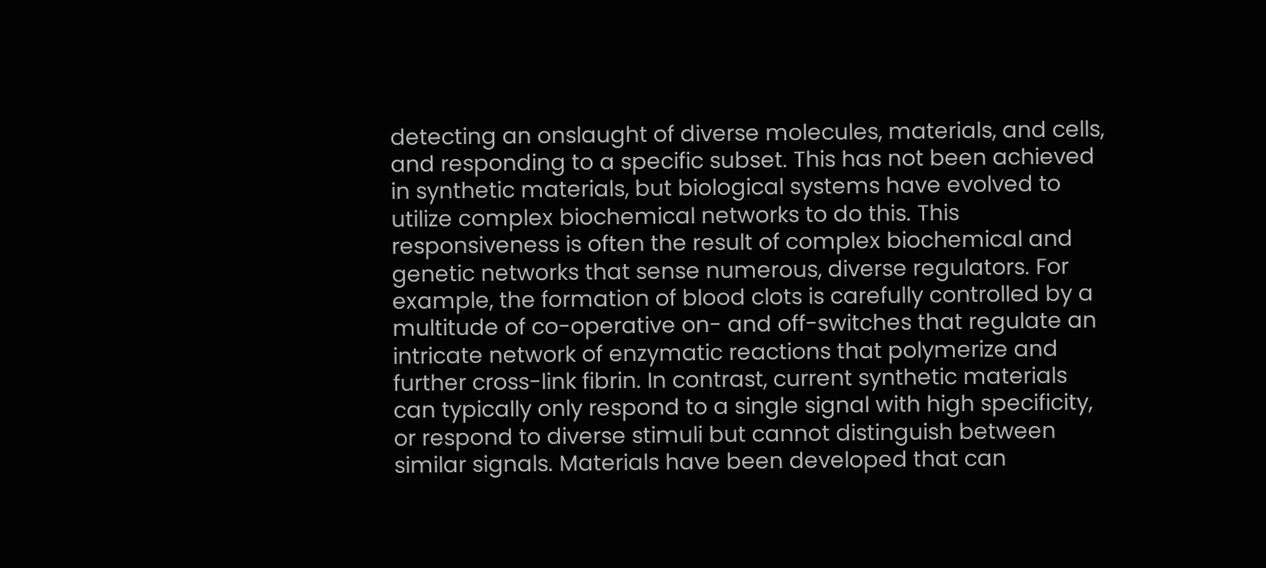detecting an onslaught of diverse molecules, materials, and cells, and responding to a specific subset. This has not been achieved in synthetic materials, but biological systems have evolved to utilize complex biochemical networks to do this. This responsiveness is often the result of complex biochemical and genetic networks that sense numerous, diverse regulators. For example, the formation of blood clots is carefully controlled by a multitude of co-operative on- and off-switches that regulate an intricate network of enzymatic reactions that polymerize and further cross-link fibrin. In contrast, current synthetic materials can typically only respond to a single signal with high specificity, or respond to diverse stimuli but cannot distinguish between similar signals. Materials have been developed that can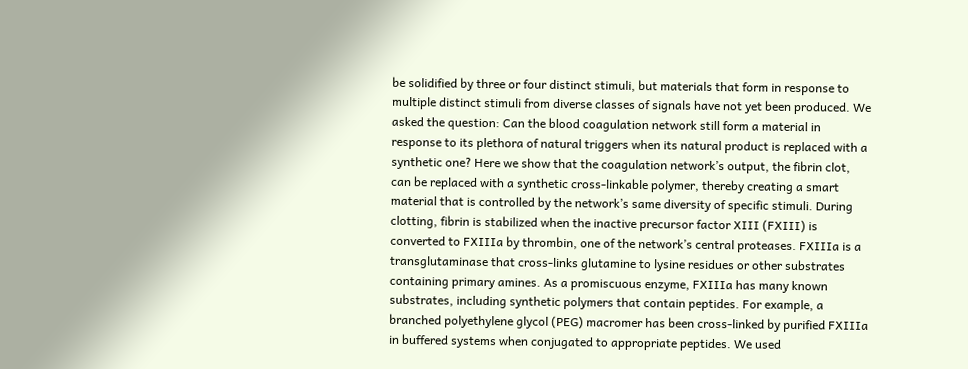be solidified by three or four distinct stimuli, but materials that form in response to multiple distinct stimuli from diverse classes of signals have not yet been produced. We asked the question: Can the blood coagulation network still form a material in response to its plethora of natural triggers when its natural product is replaced with a synthetic one? Here we show that the coagulation network’s output, the fibrin clot, can be replaced with a synthetic cross-linkable polymer, thereby creating a smart material that is controlled by the network’s same diversity of specific stimuli. During clotting, fibrin is stabilized when the inactive precursor factor XIII (FXIII) is converted to FXIIIa by thrombin, one of the network’s central proteases. FXIIIa is a transglutaminase that cross-links glutamine to lysine residues or other substrates containing primary amines. As a promiscuous enzyme, FXIIIa has many known substrates, including synthetic polymers that contain peptides. For example, a branched polyethylene glycol (PEG) macromer has been cross-linked by purified FXIIIa in buffered systems when conjugated to appropriate peptides. We used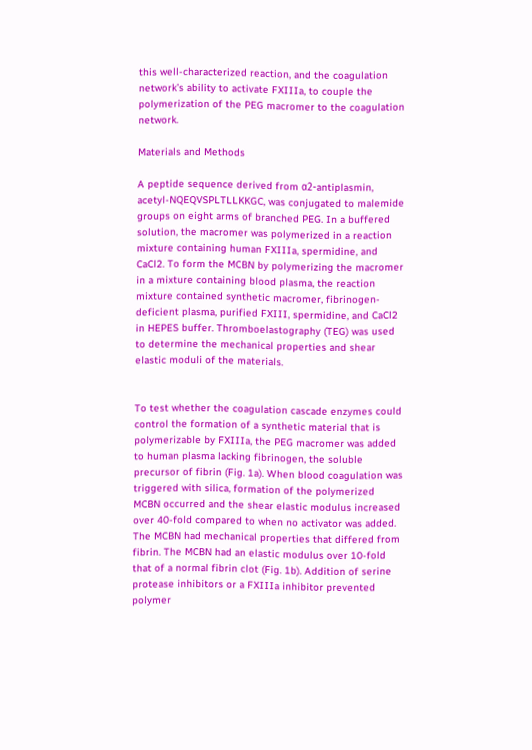this well-characterized reaction, and the coagulation network’s ability to activate FXIIIa, to couple the polymerization of the PEG macromer to the coagulation network.

Materials and Methods

A peptide sequence derived from α2-antiplasmin, acetyl-NQEQVSPLTLLKKGC, was conjugated to malemide groups on eight arms of branched PEG. In a buffered solution, the macromer was polymerized in a reaction mixture containing human FXIIIa, spermidine, and CaCl2. To form the MCBN by polymerizing the macromer in a mixture containing blood plasma, the reaction mixture contained synthetic macromer, fibrinogen-deficient plasma, purified FXIII, spermidine, and CaCl2 in HEPES buffer. Thromboelastography (TEG) was used to determine the mechanical properties and shear elastic moduli of the materials.


To test whether the coagulation cascade enzymes could control the formation of a synthetic material that is polymerizable by FXIIIa, the PEG macromer was added to human plasma lacking fibrinogen, the soluble precursor of fibrin (Fig. 1a). When blood coagulation was triggered with silica, formation of the polymerized MCBN occurred and the shear elastic modulus increased over 40-fold compared to when no activator was added. The MCBN had mechanical properties that differed from fibrin. The MCBN had an elastic modulus over 10-fold that of a normal fibrin clot (Fig. 1b). Addition of serine protease inhibitors or a FXIIIa inhibitor prevented polymer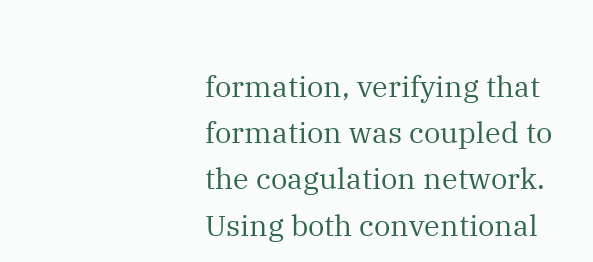formation, verifying that formation was coupled to the coagulation network. Using both conventional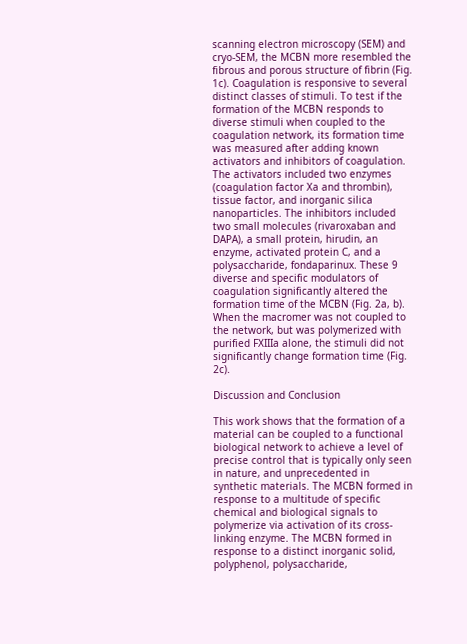scanning electron microscopy (SEM) and cryo-SEM, the MCBN more resembled the fibrous and porous structure of fibrin (Fig. 1c). Coagulation is responsive to several distinct classes of stimuli. To test if the formation of the MCBN responds to diverse stimuli when coupled to the coagulation network, its formation time was measured after adding known activators and inhibitors of coagulation. The activators included two enzymes (coagulation factor Xa and thrombin), tissue factor, and inorganic silica nanoparticles. The inhibitors included two small molecules (rivaroxaban and DAPA), a small protein, hirudin, an enzyme, activated protein C, and a polysaccharide, fondaparinux. These 9 diverse and specific modulators of coagulation significantly altered the formation time of the MCBN (Fig. 2a, b). When the macromer was not coupled to the network, but was polymerized with purified FXIIIa alone, the stimuli did not significantly change formation time (Fig. 2c).

Discussion and Conclusion

This work shows that the formation of a material can be coupled to a functional biological network to achieve a level of precise control that is typically only seen in nature, and unprecedented in synthetic materials. The MCBN formed in response to a multitude of specific chemical and biological signals to polymerize via activation of its cross-linking enzyme. The MCBN formed in response to a distinct inorganic solid, polyphenol, polysaccharide,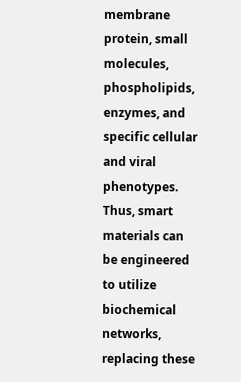membrane protein, small molecules, phospholipids, enzymes, and specific cellular and viral phenotypes. Thus, smart materials can be engineered to utilize biochemical networks, replacing these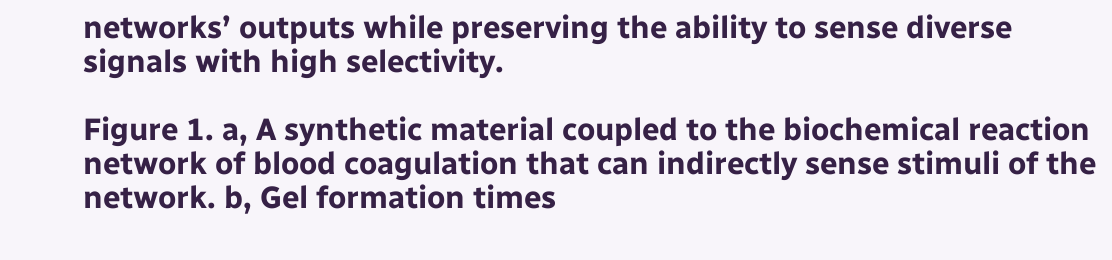networks’ outputs while preserving the ability to sense diverse signals with high selectivity.

Figure 1. a, A synthetic material coupled to the biochemical reaction network of blood coagulation that can indirectly sense stimuli of the network. b, Gel formation times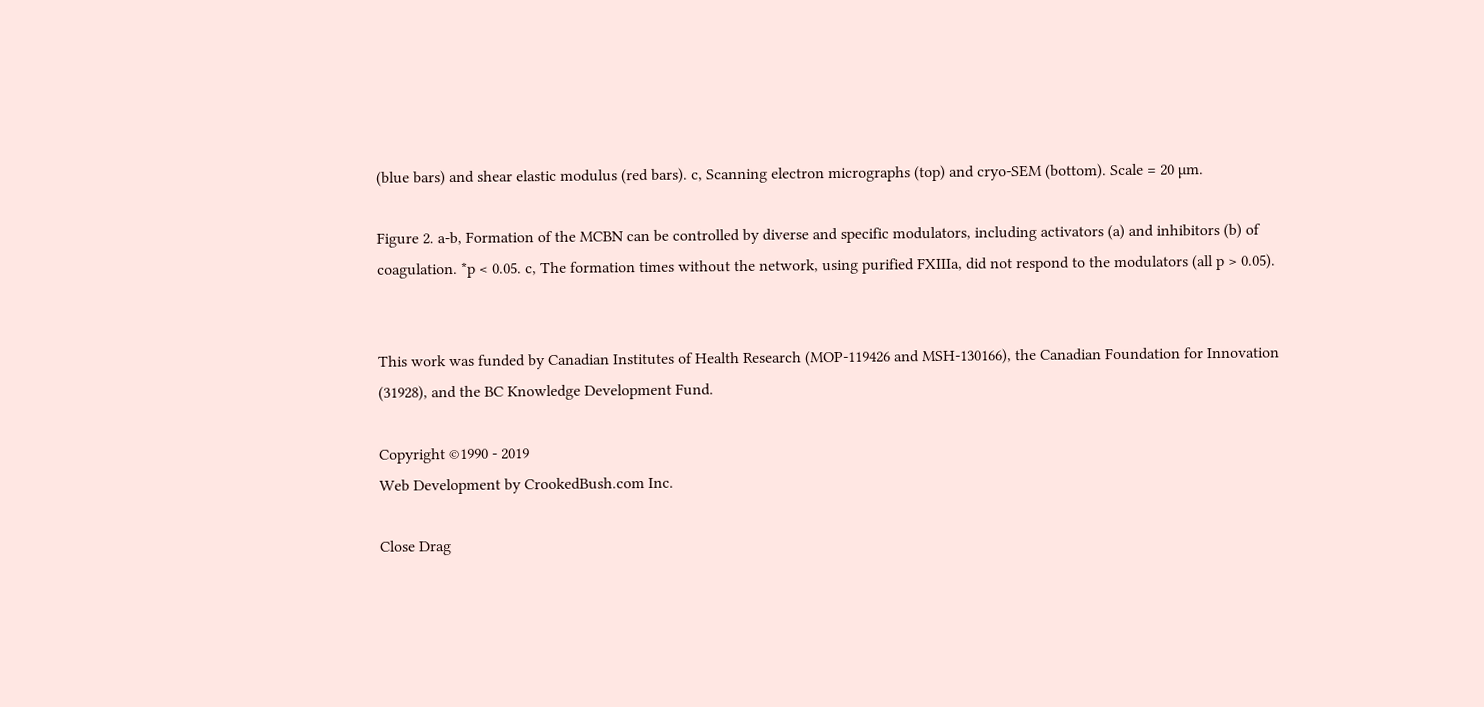(blue bars) and shear elastic modulus (red bars). c, Scanning electron micrographs (top) and cryo-SEM (bottom). Scale = 20 µm.

Figure 2. a-b, Formation of the MCBN can be controlled by diverse and specific modulators, including activators (a) and inhibitors (b) of coagulation. *p < 0.05. c, The formation times without the network, using purified FXIIIa, did not respond to the modulators (all p > 0.05).


This work was funded by Canadian Institutes of Health Research (MOP-119426 and MSH-130166), the Canadian Foundation for Innovation (31928), and the BC Knowledge Development Fund.

Copyright ©1990 - 2019
Web Development by CrookedBush.com Inc.

Close Drag